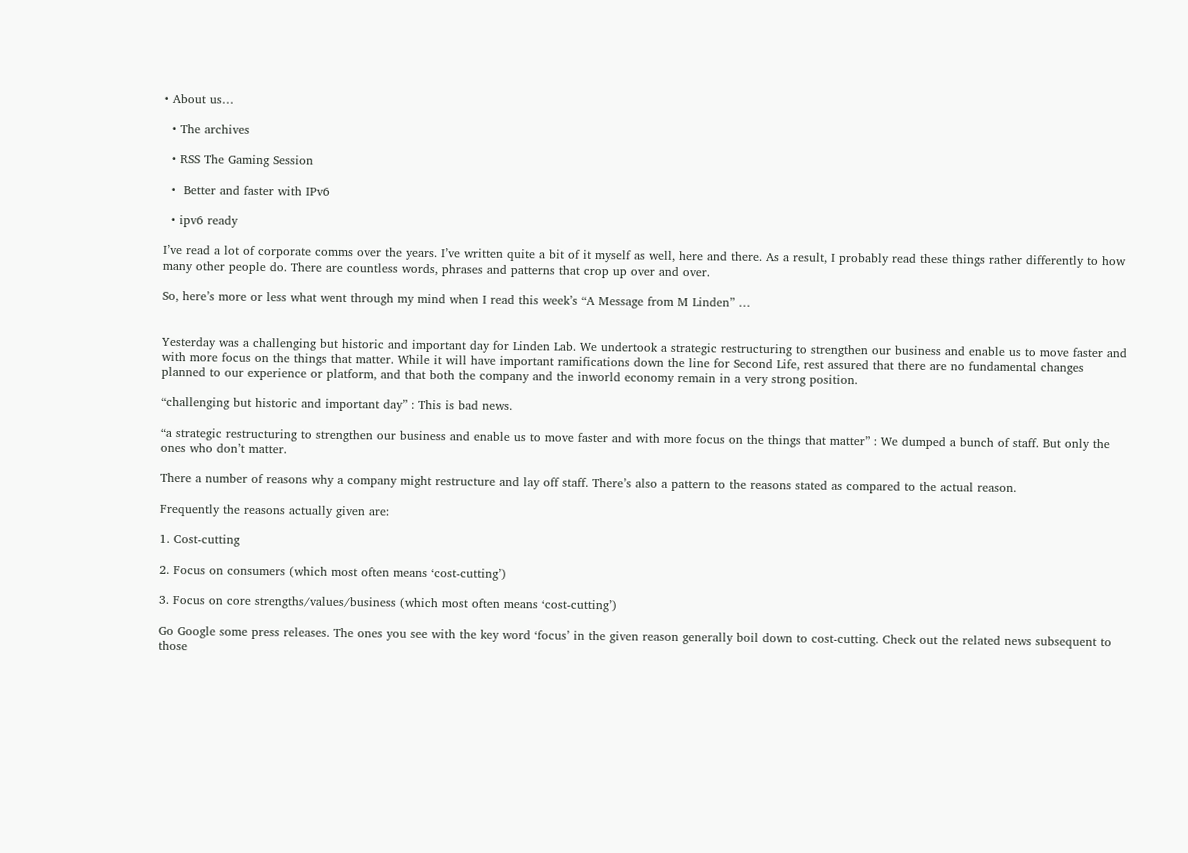• About us…

  • The archives

  • RSS The Gaming Session

  •  Better and faster with IPv6

  • ipv6 ready

I’ve read a lot of corporate comms over the years. I’ve written quite a bit of it myself as well, here and there. As a result, I probably read these things rather differently to how many other people do. There are countless words, phrases and patterns that crop up over and over.

So, here’s more or less what went through my mind when I read this week’s “A Message from M Linden” …


Yesterday was a challenging but historic and important day for Linden Lab. We undertook a strategic restructuring to strengthen our business and enable us to move faster and with more focus on the things that matter. While it will have important ramifications down the line for Second Life, rest assured that there are no fundamental changes planned to our experience or platform, and that both the company and the inworld economy remain in a very strong position.

“challenging but historic and important day” : This is bad news.

“a strategic restructuring to strengthen our business and enable us to move faster and with more focus on the things that matter” : We dumped a bunch of staff. But only the ones who don’t matter.

There a number of reasons why a company might restructure and lay off staff. There’s also a pattern to the reasons stated as compared to the actual reason.

Frequently the reasons actually given are:

1. Cost-cutting

2. Focus on consumers (which most often means ‘cost-cutting’)

3. Focus on core strengths/values/business (which most often means ‘cost-cutting’)

Go Google some press releases. The ones you see with the key word ‘focus’ in the given reason generally boil down to cost-cutting. Check out the related news subsequent to those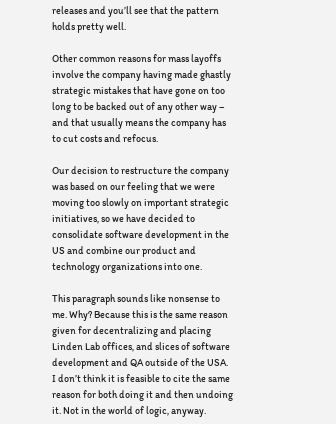releases and you’ll see that the pattern holds pretty well.

Other common reasons for mass layoffs involve the company having made ghastly strategic mistakes that have gone on too long to be backed out of any other way – and that usually means the company has to cut costs and refocus.

Our decision to restructure the company was based on our feeling that we were moving too slowly on important strategic initiatives, so we have decided to consolidate software development in the US and combine our product and technology organizations into one.

This paragraph sounds like nonsense to me. Why? Because this is the same reason given for decentralizing and placing Linden Lab offices, and slices of software development and QA outside of the USA. I don’t think it is feasible to cite the same reason for both doing it and then undoing it. Not in the world of logic, anyway.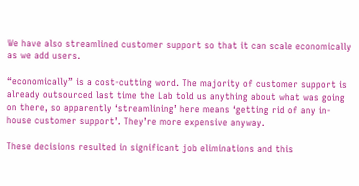We have also streamlined customer support so that it can scale economically as we add users.

“economically” is a cost-cutting word. The majority of customer support is already outsourced last time the Lab told us anything about what was going on there, so apparently ‘streamlining’ here means ‘getting rid of any in-house customer support’. They’re more expensive anyway.

These decisions resulted in significant job eliminations and this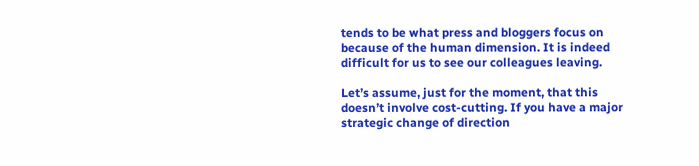tends to be what press and bloggers focus on because of the human dimension. It is indeed difficult for us to see our colleagues leaving.

Let’s assume, just for the moment, that this doesn’t involve cost-cutting. If you have a major strategic change of direction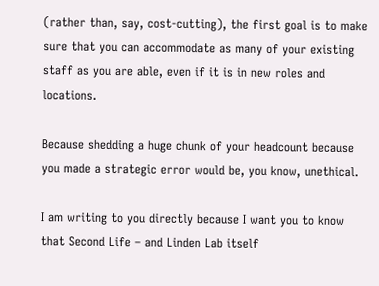(rather than, say, cost-cutting), the first goal is to make sure that you can accommodate as many of your existing staff as you are able, even if it is in new roles and locations.

Because shedding a huge chunk of your headcount because you made a strategic error would be, you know, unethical.

I am writing to you directly because I want you to know that Second Life – and Linden Lab itself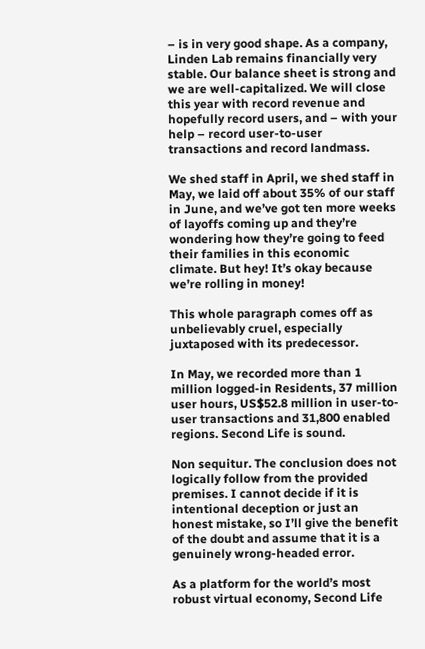– is in very good shape. As a company, Linden Lab remains financially very stable. Our balance sheet is strong and we are well-capitalized. We will close this year with record revenue and hopefully record users, and – with your help – record user-to-user transactions and record landmass.

We shed staff in April, we shed staff in May, we laid off about 35% of our staff in June, and we’ve got ten more weeks of layoffs coming up and they’re wondering how they’re going to feed their families in this economic climate. But hey! It’s okay because we’re rolling in money!

This whole paragraph comes off as unbelievably cruel, especially juxtaposed with its predecessor.

In May, we recorded more than 1 million logged-in Residents, 37 million user hours, US$52.8 million in user-to-user transactions and 31,800 enabled regions. Second Life is sound.

Non sequitur. The conclusion does not logically follow from the provided premises. I cannot decide if it is intentional deception or just an honest mistake, so I’ll give the benefit of the doubt and assume that it is a genuinely wrong-headed error.

As a platform for the world’s most robust virtual economy, Second Life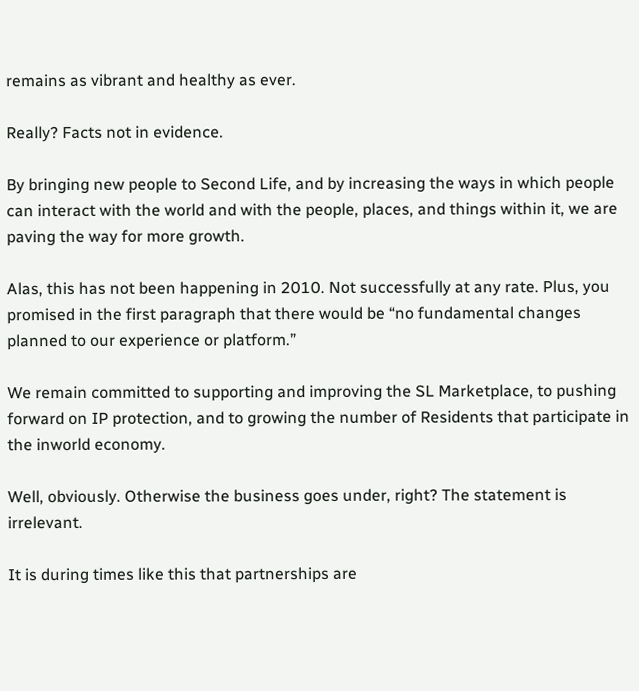remains as vibrant and healthy as ever.

Really? Facts not in evidence.

By bringing new people to Second Life, and by increasing the ways in which people can interact with the world and with the people, places, and things within it, we are paving the way for more growth.

Alas, this has not been happening in 2010. Not successfully at any rate. Plus, you promised in the first paragraph that there would be “no fundamental changes planned to our experience or platform.”

We remain committed to supporting and improving the SL Marketplace, to pushing forward on IP protection, and to growing the number of Residents that participate in the inworld economy.

Well, obviously. Otherwise the business goes under, right? The statement is irrelevant.

It is during times like this that partnerships are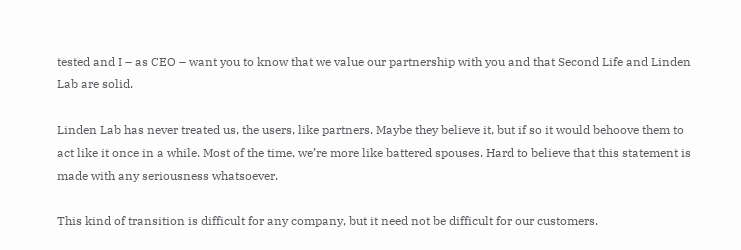tested and I – as CEO – want you to know that we value our partnership with you and that Second Life and Linden Lab are solid.

Linden Lab has never treated us, the users, like partners. Maybe they believe it, but if so it would behoove them to act like it once in a while. Most of the time, we’re more like battered spouses. Hard to believe that this statement is made with any seriousness whatsoever.

This kind of transition is difficult for any company, but it need not be difficult for our customers.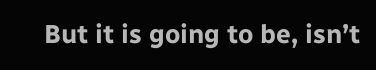But it is going to be, isn’t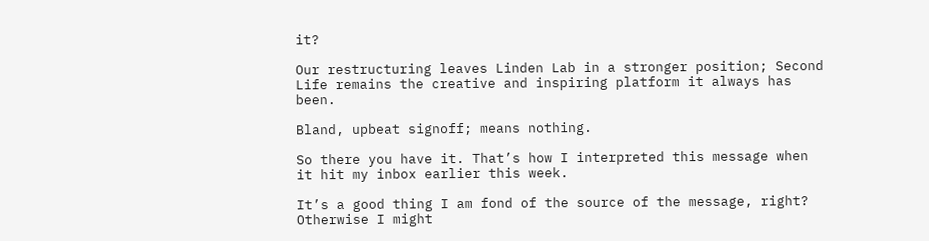it?

Our restructuring leaves Linden Lab in a stronger position; Second Life remains the creative and inspiring platform it always has been.

Bland, upbeat signoff; means nothing.

So there you have it. That’s how I interpreted this message when it hit my inbox earlier this week.

It’s a good thing I am fond of the source of the message, right? Otherwise I might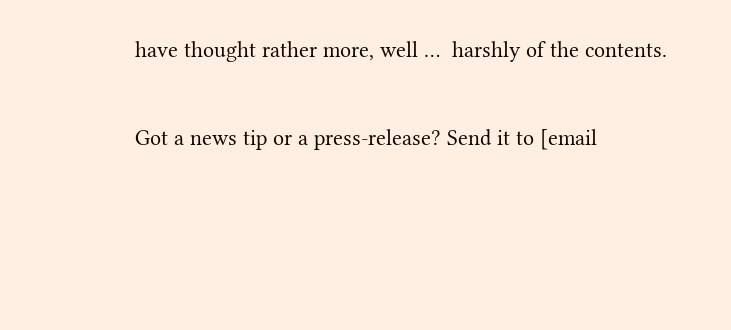have thought rather more, well …  harshly of the contents.

Got a news tip or a press-release? Send it to [email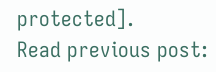protected].
Read previous post: